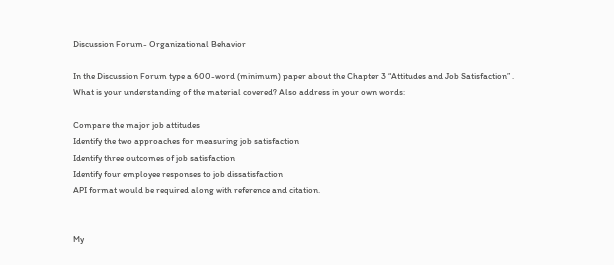Discussion Forum- Organizational Behavior

In the Discussion Forum type a 600-word (minimum) paper about the Chapter 3 “Attitudes and Job Satisfaction” . What is your understanding of the material covered? Also address in your own words:

Compare the major job attitudes
Identify the two approaches for measuring job satisfaction
Identify three outcomes of job satisfaction
Identify four employee responses to job dissatisfaction
API format would be required along with reference and citation.


My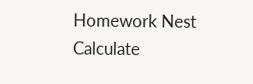Homework Nest
Calculate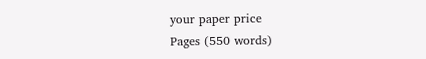your paper price
Pages (550 words)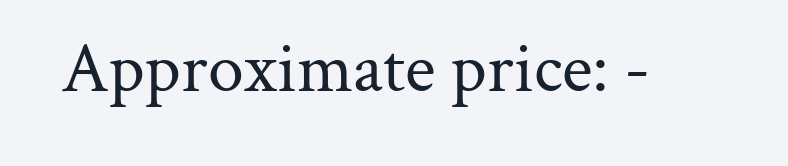Approximate price: -